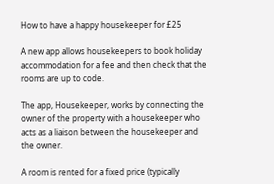How to have a happy housekeeper for £25

A new app allows housekeepers to book holiday accommodation for a fee and then check that the rooms are up to code.

The app, Housekeeper, works by connecting the owner of the property with a housekeeper who acts as a liaison between the housekeeper and the owner.

A room is rented for a fixed price (typically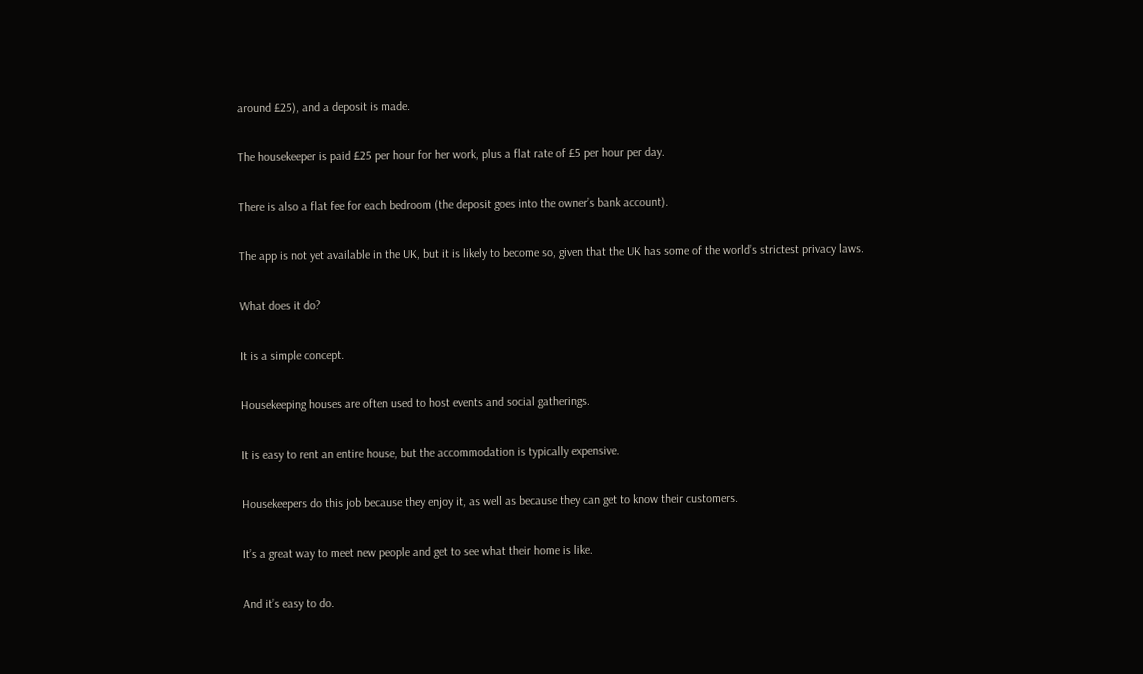around £25), and a deposit is made.

The housekeeper is paid £25 per hour for her work, plus a flat rate of £5 per hour per day.

There is also a flat fee for each bedroom (the deposit goes into the owner’s bank account).

The app is not yet available in the UK, but it is likely to become so, given that the UK has some of the world’s strictest privacy laws.

What does it do?

It is a simple concept.

Housekeeping houses are often used to host events and social gatherings.

It is easy to rent an entire house, but the accommodation is typically expensive.

Housekeepers do this job because they enjoy it, as well as because they can get to know their customers.

It’s a great way to meet new people and get to see what their home is like.

And it’s easy to do.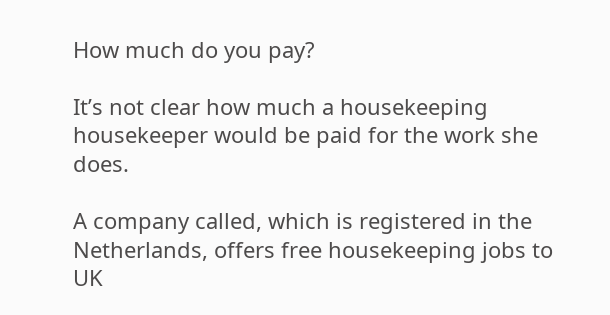How much do you pay?

It’s not clear how much a housekeeping housekeeper would be paid for the work she does.

A company called, which is registered in the Netherlands, offers free housekeeping jobs to UK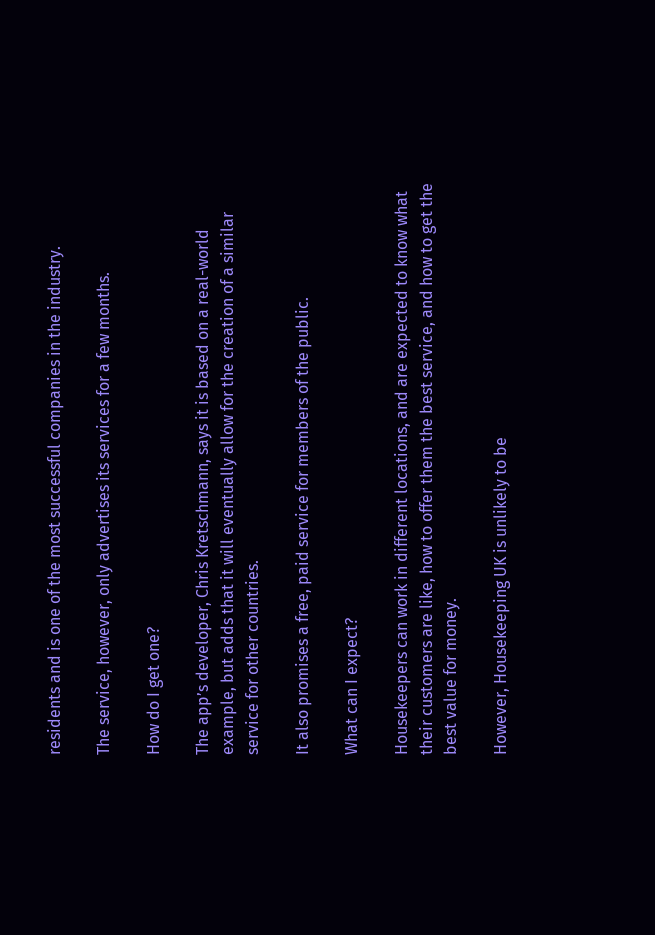residents and is one of the most successful companies in the industry.

The service, however, only advertises its services for a few months.

How do I get one?

The app’s developer, Chris Kretschmann, says it is based on a real-world example, but adds that it will eventually allow for the creation of a similar service for other countries.

It also promises a free, paid service for members of the public.

What can I expect?

Housekeepers can work in different locations, and are expected to know what their customers are like, how to offer them the best service, and how to get the best value for money.

However, Housekeeping UK is unlikely to be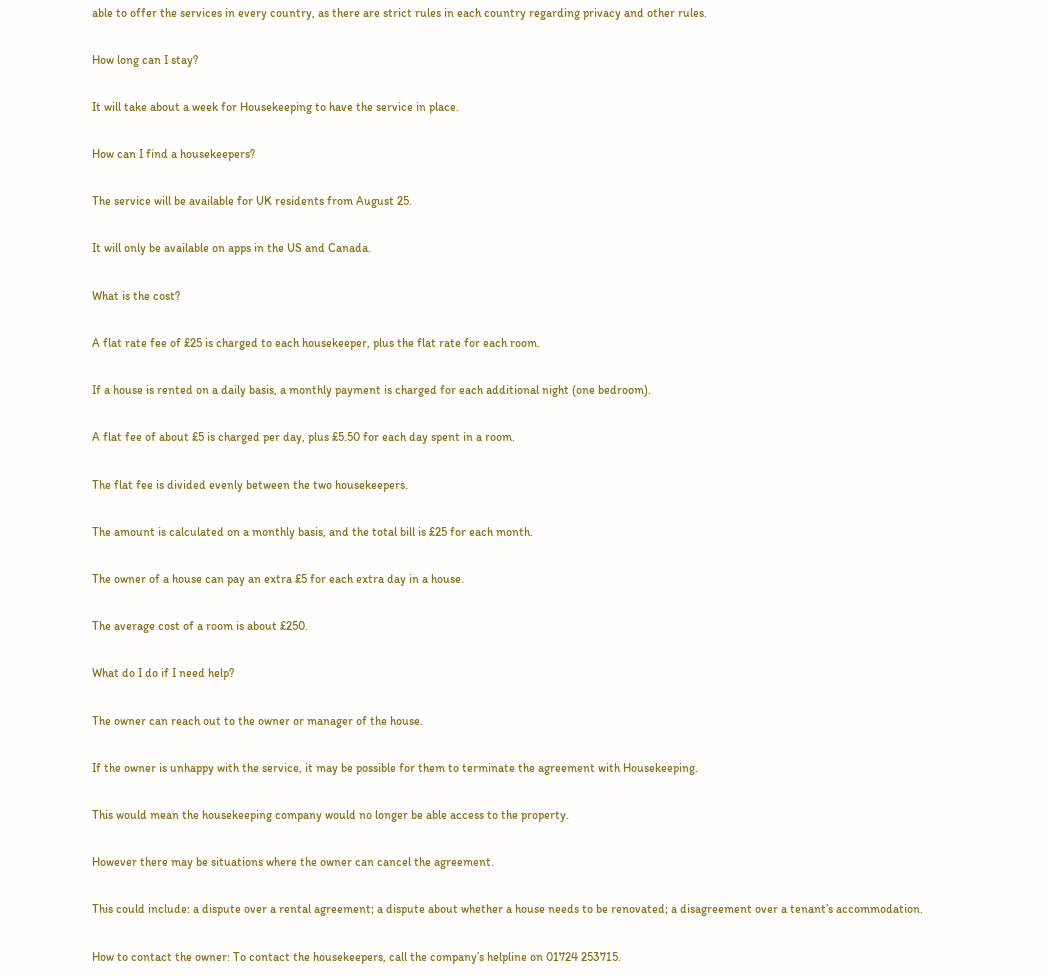able to offer the services in every country, as there are strict rules in each country regarding privacy and other rules.

How long can I stay?

It will take about a week for Housekeeping to have the service in place.

How can I find a housekeepers?

The service will be available for UK residents from August 25.

It will only be available on apps in the US and Canada.

What is the cost?

A flat rate fee of £25 is charged to each housekeeper, plus the flat rate for each room.

If a house is rented on a daily basis, a monthly payment is charged for each additional night (one bedroom).

A flat fee of about £5 is charged per day, plus £5.50 for each day spent in a room.

The flat fee is divided evenly between the two housekeepers.

The amount is calculated on a monthly basis, and the total bill is £25 for each month.

The owner of a house can pay an extra £5 for each extra day in a house.

The average cost of a room is about £250.

What do I do if I need help?

The owner can reach out to the owner or manager of the house.

If the owner is unhappy with the service, it may be possible for them to terminate the agreement with Housekeeping.

This would mean the housekeeping company would no longer be able access to the property.

However there may be situations where the owner can cancel the agreement.

This could include: a dispute over a rental agreement; a dispute about whether a house needs to be renovated; a disagreement over a tenant’s accommodation.

How to contact the owner: To contact the housekeepers, call the company’s helpline on 01724 253715.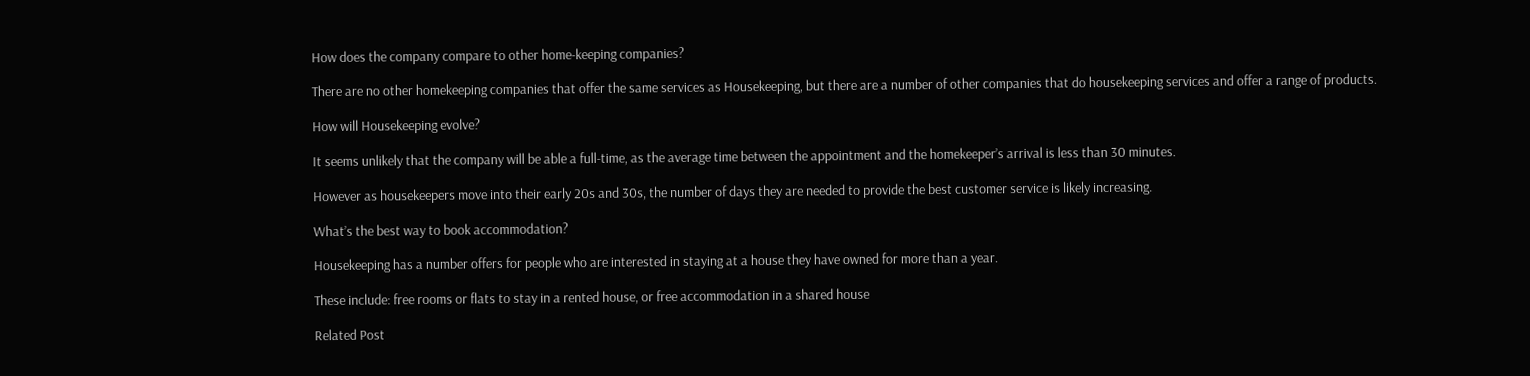How does the company compare to other home-keeping companies?

There are no other homekeeping companies that offer the same services as Housekeeping, but there are a number of other companies that do housekeeping services and offer a range of products.

How will Housekeeping evolve?

It seems unlikely that the company will be able a full-time, as the average time between the appointment and the homekeeper’s arrival is less than 30 minutes.

However as housekeepers move into their early 20s and 30s, the number of days they are needed to provide the best customer service is likely increasing.

What’s the best way to book accommodation?

Housekeeping has a number offers for people who are interested in staying at a house they have owned for more than a year.

These include: free rooms or flats to stay in a rented house, or free accommodation in a shared house

Related Post